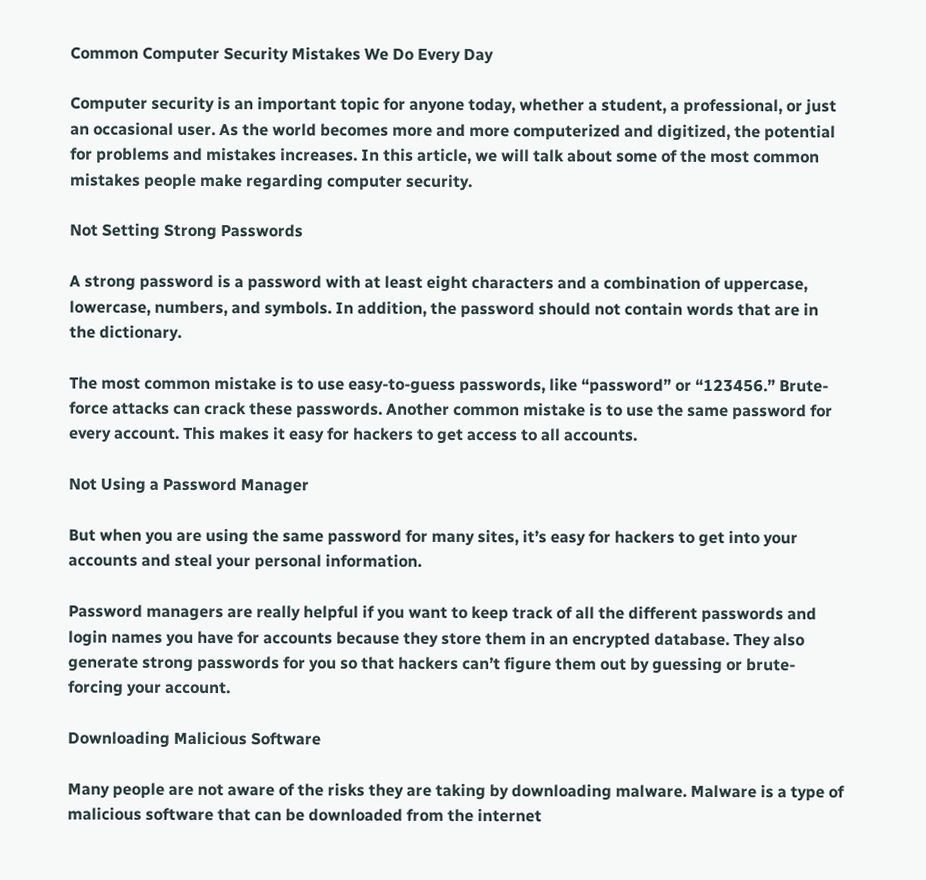Common Computer Security Mistakes We Do Every Day

Computer security is an important topic for anyone today, whether a student, a professional, or just an occasional user. As the world becomes more and more computerized and digitized, the potential for problems and mistakes increases. In this article, we will talk about some of the most common mistakes people make regarding computer security.

Not Setting Strong Passwords

A strong password is a password with at least eight characters and a combination of uppercase, lowercase, numbers, and symbols. In addition, the password should not contain words that are in the dictionary.

The most common mistake is to use easy-to-guess passwords, like “password” or “123456.” Brute-force attacks can crack these passwords. Another common mistake is to use the same password for every account. This makes it easy for hackers to get access to all accounts.

Not Using a Password Manager

But when you are using the same password for many sites, it’s easy for hackers to get into your accounts and steal your personal information.

Password managers are really helpful if you want to keep track of all the different passwords and login names you have for accounts because they store them in an encrypted database. They also generate strong passwords for you so that hackers can’t figure them out by guessing or brute-forcing your account.

Downloading Malicious Software

Many people are not aware of the risks they are taking by downloading malware. Malware is a type of malicious software that can be downloaded from the internet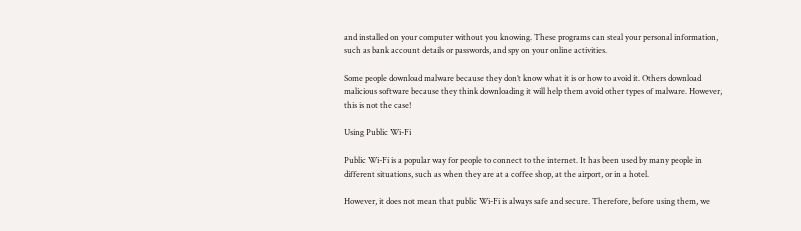and installed on your computer without you knowing. These programs can steal your personal information, such as bank account details or passwords, and spy on your online activities.

Some people download malware because they don’t know what it is or how to avoid it. Others download malicious software because they think downloading it will help them avoid other types of malware. However, this is not the case!

Using Public Wi-Fi

Public Wi-Fi is a popular way for people to connect to the internet. It has been used by many people in different situations, such as when they are at a coffee shop, at the airport, or in a hotel.

However, it does not mean that public Wi-Fi is always safe and secure. Therefore, before using them, we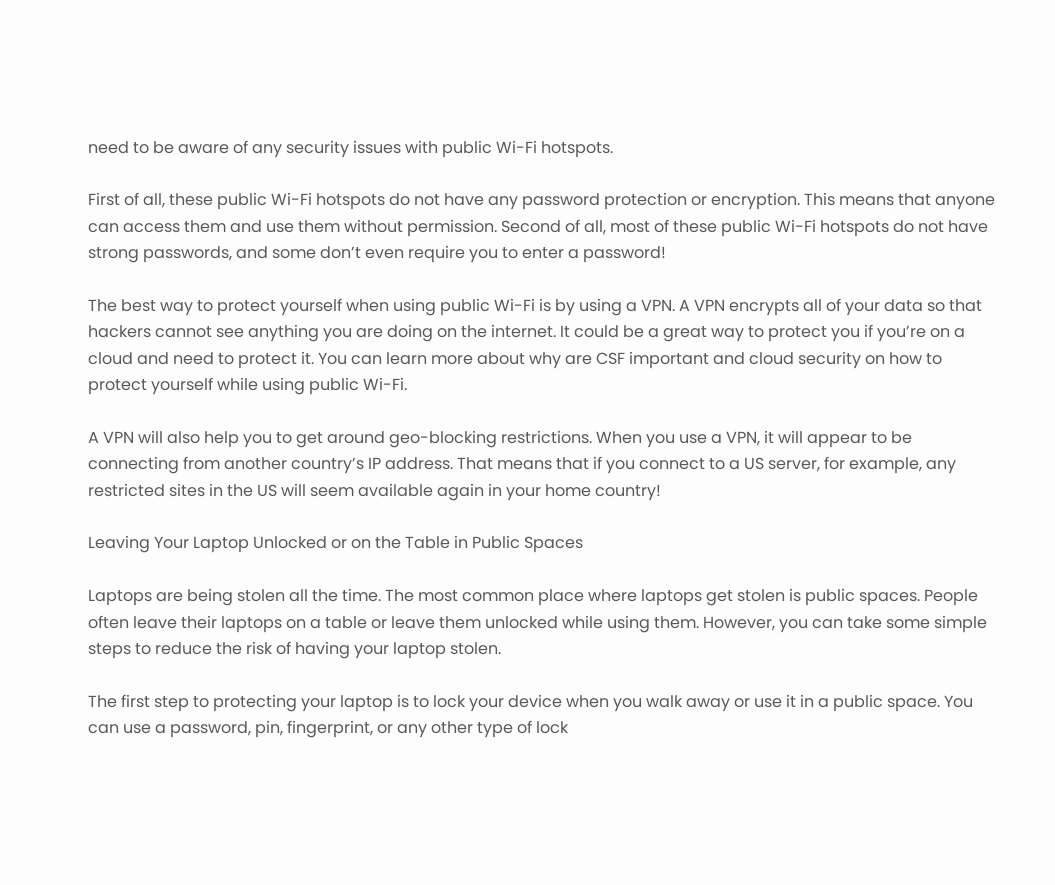need to be aware of any security issues with public Wi-Fi hotspots.

First of all, these public Wi-Fi hotspots do not have any password protection or encryption. This means that anyone can access them and use them without permission. Second of all, most of these public Wi-Fi hotspots do not have strong passwords, and some don’t even require you to enter a password!

The best way to protect yourself when using public Wi-Fi is by using a VPN. A VPN encrypts all of your data so that hackers cannot see anything you are doing on the internet. It could be a great way to protect you if you’re on a cloud and need to protect it. You can learn more about why are CSF important and cloud security on how to protect yourself while using public Wi-Fi.

A VPN will also help you to get around geo-blocking restrictions. When you use a VPN, it will appear to be connecting from another country’s IP address. That means that if you connect to a US server, for example, any restricted sites in the US will seem available again in your home country!

Leaving Your Laptop Unlocked or on the Table in Public Spaces

Laptops are being stolen all the time. The most common place where laptops get stolen is public spaces. People often leave their laptops on a table or leave them unlocked while using them. However, you can take some simple steps to reduce the risk of having your laptop stolen.

The first step to protecting your laptop is to lock your device when you walk away or use it in a public space. You can use a password, pin, fingerprint, or any other type of lock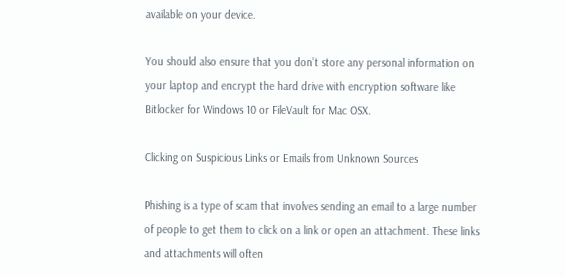available on your device.

You should also ensure that you don’t store any personal information on your laptop and encrypt the hard drive with encryption software like Bitlocker for Windows 10 or FileVault for Mac OSX.

Clicking on Suspicious Links or Emails from Unknown Sources

Phishing is a type of scam that involves sending an email to a large number of people to get them to click on a link or open an attachment. These links and attachments will often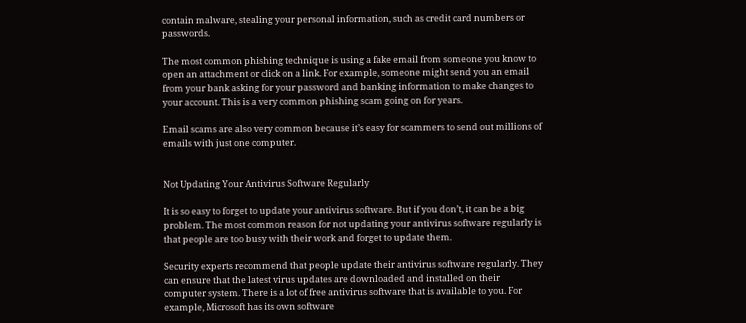contain malware, stealing your personal information, such as credit card numbers or passwords.

The most common phishing technique is using a fake email from someone you know to open an attachment or click on a link. For example, someone might send you an email from your bank asking for your password and banking information to make changes to your account. This is a very common phishing scam going on for years.

Email scams are also very common because it’s easy for scammers to send out millions of emails with just one computer.


Not Updating Your Antivirus Software Regularly

It is so easy to forget to update your antivirus software. But if you don’t, it can be a big problem. The most common reason for not updating your antivirus software regularly is that people are too busy with their work and forget to update them.

Security experts recommend that people update their antivirus software regularly. They can ensure that the latest virus updates are downloaded and installed on their computer system. There is a lot of free antivirus software that is available to you. For example, Microsoft has its own software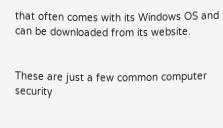that often comes with its Windows OS and can be downloaded from its website.


These are just a few common computer security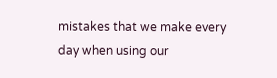mistakes that we make every day when using our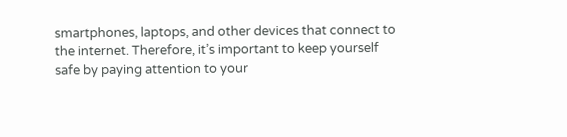smartphones, laptops, and other devices that connect to the internet. Therefore, it’s important to keep yourself safe by paying attention to your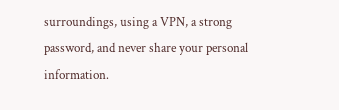surroundings, using a VPN, a strong password, and never share your personal information.